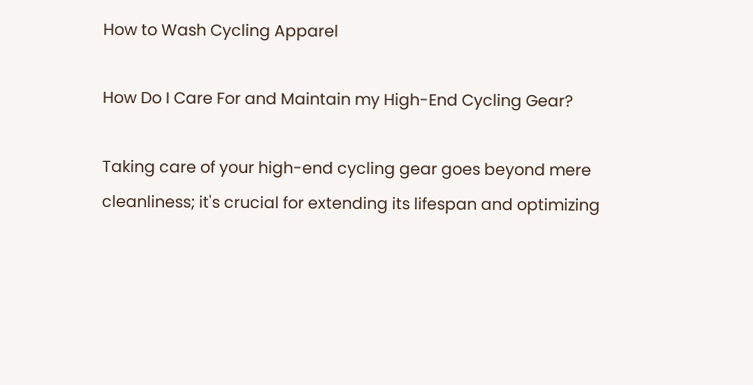How to Wash Cycling Apparel

How Do I Care For and Maintain my High-End Cycling Gear?

Taking care of your high-end cycling gear goes beyond mere cleanliness; it's crucial for extending its lifespan and optimizing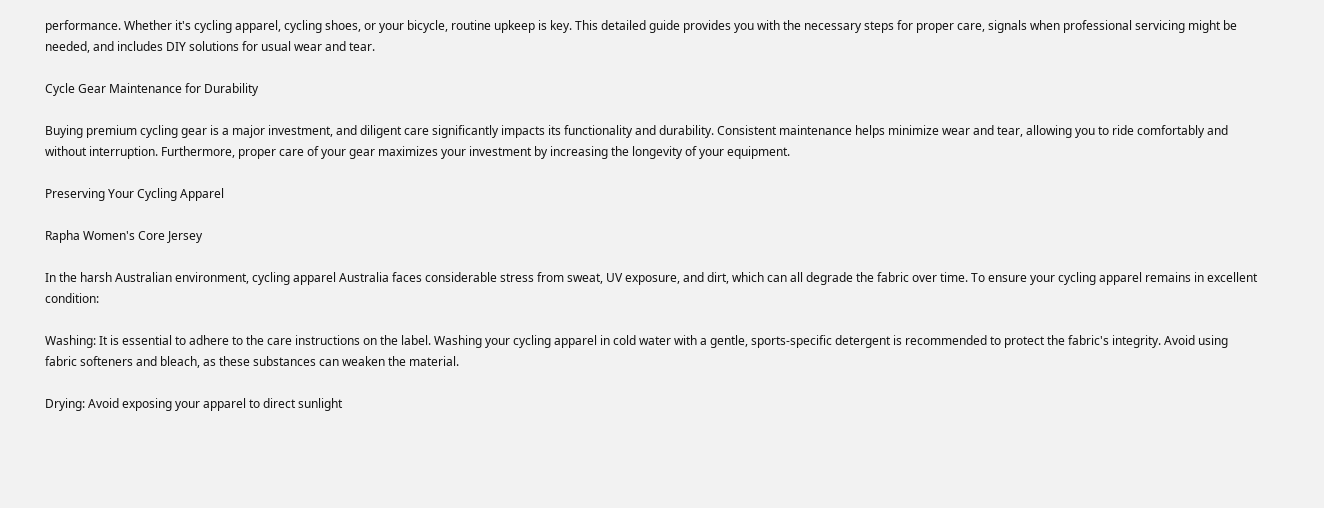performance. Whether it's cycling apparel, cycling shoes, or your bicycle, routine upkeep is key. This detailed guide provides you with the necessary steps for proper care, signals when professional servicing might be needed, and includes DIY solutions for usual wear and tear.

Cycle Gear Maintenance for Durability

Buying premium cycling gear is a major investment, and diligent care significantly impacts its functionality and durability. Consistent maintenance helps minimize wear and tear, allowing you to ride comfortably and without interruption. Furthermore, proper care of your gear maximizes your investment by increasing the longevity of your equipment.

Preserving Your Cycling Apparel

Rapha Women's Core Jersey

In the harsh Australian environment, cycling apparel Australia faces considerable stress from sweat, UV exposure, and dirt, which can all degrade the fabric over time. To ensure your cycling apparel remains in excellent condition:

Washing: It is essential to adhere to the care instructions on the label. Washing your cycling apparel in cold water with a gentle, sports-specific detergent is recommended to protect the fabric's integrity. Avoid using fabric softeners and bleach, as these substances can weaken the material.

Drying: Avoid exposing your apparel to direct sunlight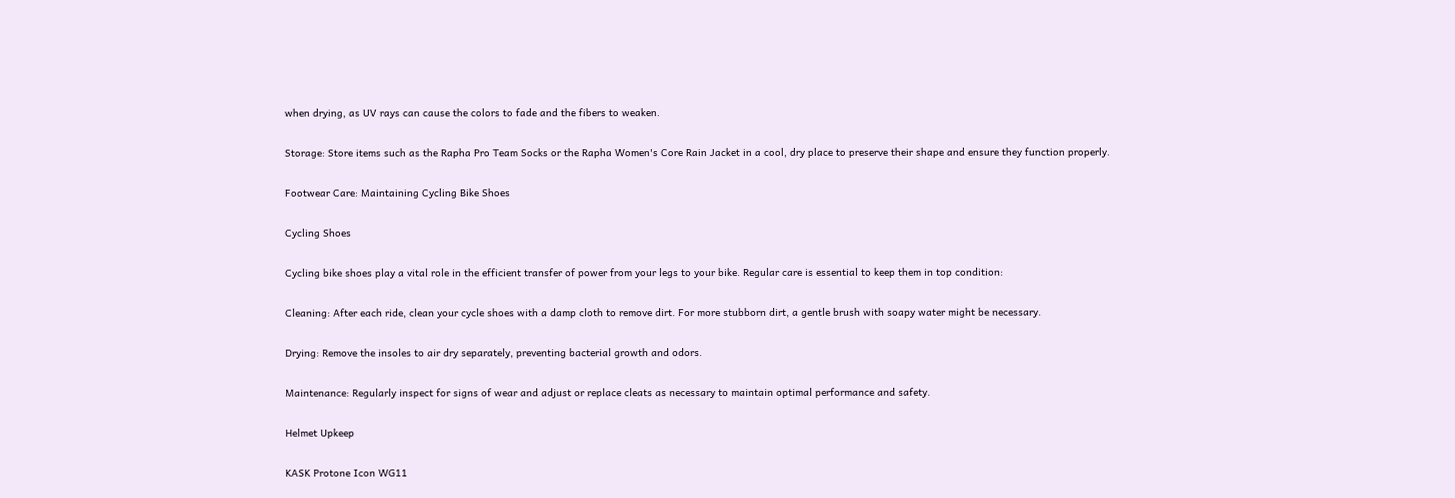when drying, as UV rays can cause the colors to fade and the fibers to weaken.

Storage: Store items such as the Rapha Pro Team Socks or the Rapha Women's Core Rain Jacket in a cool, dry place to preserve their shape and ensure they function properly.

Footwear Care: Maintaining Cycling Bike Shoes

Cycling Shoes

Cycling bike shoes play a vital role in the efficient transfer of power from your legs to your bike. Regular care is essential to keep them in top condition:

Cleaning: After each ride, clean your cycle shoes with a damp cloth to remove dirt. For more stubborn dirt, a gentle brush with soapy water might be necessary.

Drying: Remove the insoles to air dry separately, preventing bacterial growth and odors.

Maintenance: Regularly inspect for signs of wear and adjust or replace cleats as necessary to maintain optimal performance and safety.

Helmet Upkeep

KASK Protone Icon WG11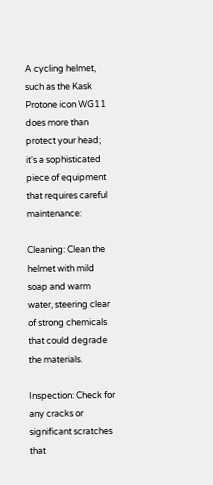A cycling helmet, such as the Kask Protone icon WG11 does more than protect your head; it's a sophisticated piece of equipment that requires careful maintenance:

Cleaning: Clean the helmet with mild soap and warm water, steering clear of strong chemicals that could degrade the materials.

Inspection: Check for any cracks or significant scratches that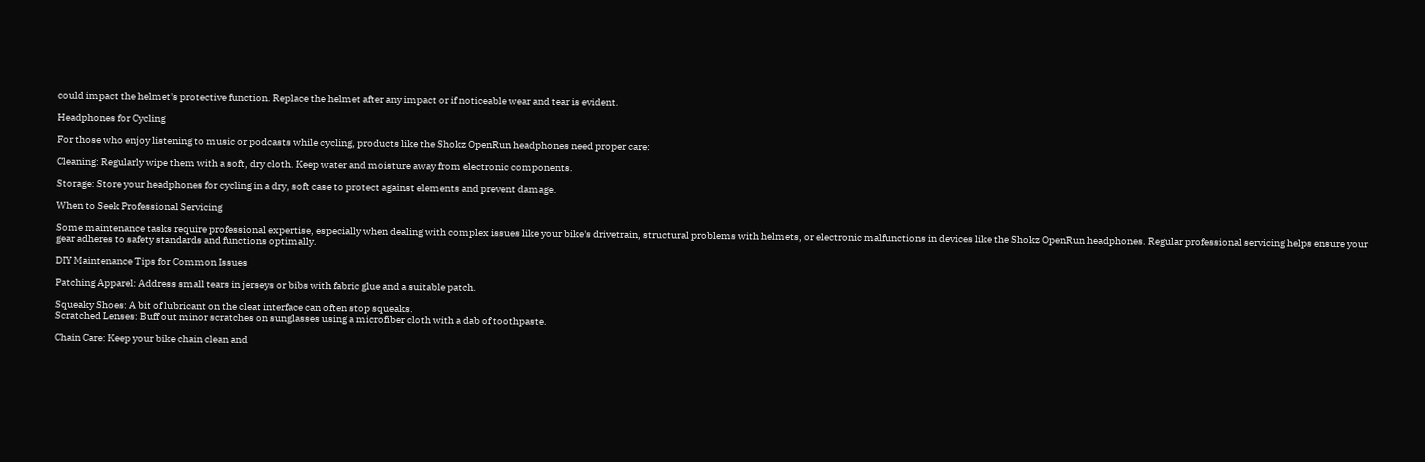could impact the helmet's protective function. Replace the helmet after any impact or if noticeable wear and tear is evident.

Headphones for Cycling

For those who enjoy listening to music or podcasts while cycling, products like the Shokz OpenRun headphones need proper care:

Cleaning: Regularly wipe them with a soft, dry cloth. Keep water and moisture away from electronic components.

Storage: Store your headphones for cycling in a dry, soft case to protect against elements and prevent damage.

When to Seek Professional Servicing

Some maintenance tasks require professional expertise, especially when dealing with complex issues like your bike's drivetrain, structural problems with helmets, or electronic malfunctions in devices like the Shokz OpenRun headphones. Regular professional servicing helps ensure your gear adheres to safety standards and functions optimally.

DIY Maintenance Tips for Common Issues

Patching Apparel: Address small tears in jerseys or bibs with fabric glue and a suitable patch.

Squeaky Shoes: A bit of lubricant on the cleat interface can often stop squeaks.
Scratched Lenses: Buff out minor scratches on sunglasses using a microfiber cloth with a dab of toothpaste.

Chain Care: Keep your bike chain clean and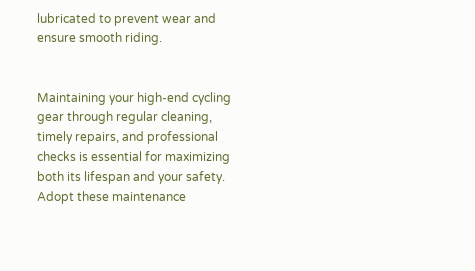lubricated to prevent wear and ensure smooth riding.


Maintaining your high-end cycling gear through regular cleaning, timely repairs, and professional checks is essential for maximizing both its lifespan and your safety. Adopt these maintenance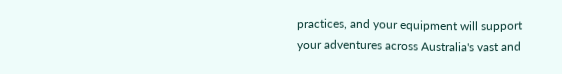practices, and your equipment will support your adventures across Australia's vast and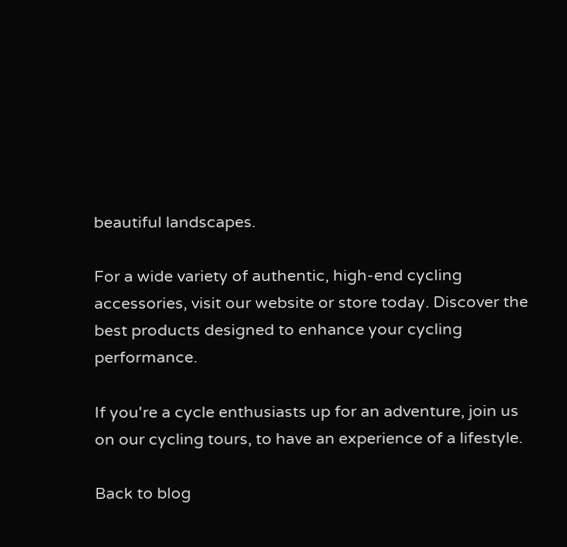beautiful landscapes.

For a wide variety of authentic, high-end cycling accessories, visit our website or store today. Discover the best products designed to enhance your cycling performance.

If you're a cycle enthusiasts up for an adventure, join us on our cycling tours, to have an experience of a lifestyle.

Back to blog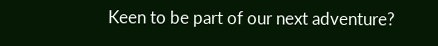Keen to be part of our next adventure?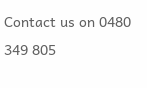Contact us on 0480 349 805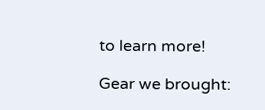to learn more!

Gear we brought: